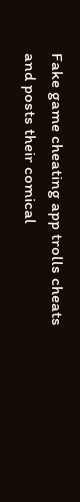Fake game cheating app trolls cheats and posts their comical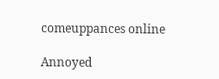comeuppances online

Annoyed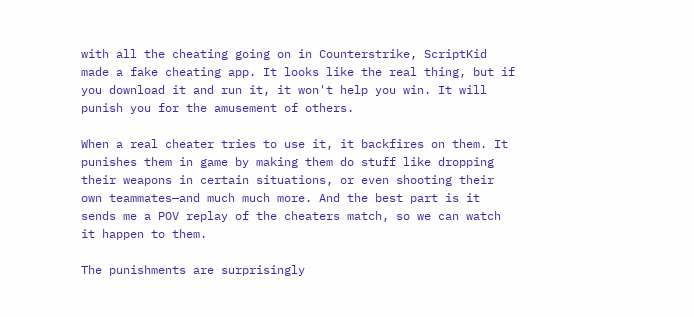with all the cheating going on in Counterstrike, ScriptKid made a fake cheating app. It looks like the real thing, but if you download it and run it, it won't help you win. It will punish you for the amusement of others.

When a real cheater tries to use it, it backfires on them. It punishes them in game by making them do stuff like dropping their weapons in certain situations, or even shooting their own teammates—and much much more. And the best part is it sends me a POV replay of the cheaters match, so we can watch it happen to them.

The punishments are surprisingly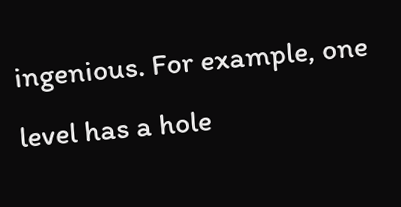ingenious. For example, one level has a hole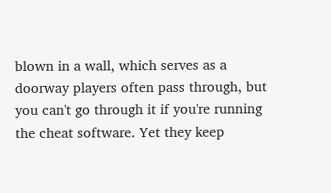blown in a wall, which serves as a doorway players often pass through, but you can't go through it if you're running the cheat software. Yet they keep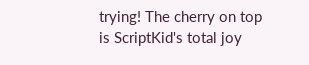trying! The cherry on top is ScriptKid's total joy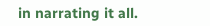in narrating it all.